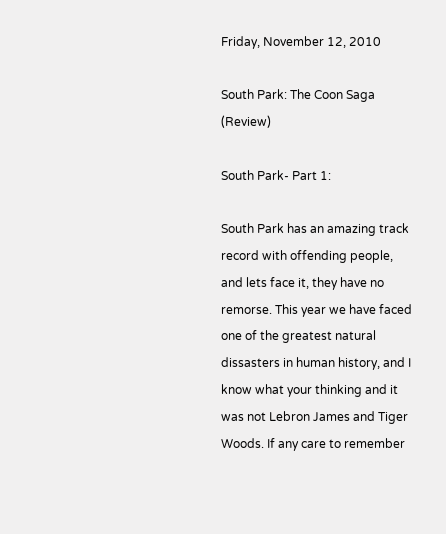Friday, November 12, 2010

South Park: The Coon Saga (Review)

South Park- Part 1:

South Park has an amazing track record with offending people, and lets face it, they have no remorse. This year we have faced one of the greatest natural dissasters in human history, and I know what your thinking and it was not Lebron James and Tiger Woods. If any care to remember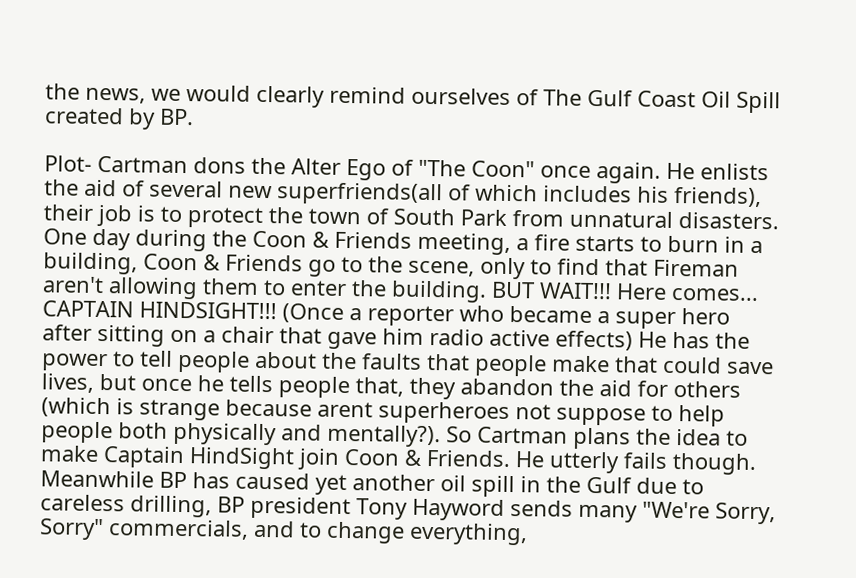the news, we would clearly remind ourselves of The Gulf Coast Oil Spill created by BP.

Plot- Cartman dons the Alter Ego of "The Coon" once again. He enlists the aid of several new superfriends(all of which includes his friends), their job is to protect the town of South Park from unnatural disasters. One day during the Coon & Friends meeting, a fire starts to burn in a building, Coon & Friends go to the scene, only to find that Fireman aren't allowing them to enter the building. BUT WAIT!!! Here comes... CAPTAIN HINDSIGHT!!! (Once a reporter who became a super hero after sitting on a chair that gave him radio active effects) He has the power to tell people about the faults that people make that could save lives, but once he tells people that, they abandon the aid for others (which is strange because arent superheroes not suppose to help people both physically and mentally?). So Cartman plans the idea to make Captain HindSight join Coon & Friends. He utterly fails though. Meanwhile BP has caused yet another oil spill in the Gulf due to careless drilling, BP president Tony Hayword sends many "We're Sorry, Sorry" commercials, and to change everything,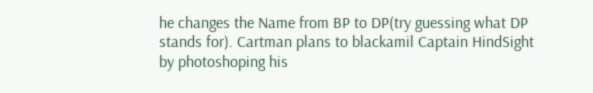he changes the Name from BP to DP(try guessing what DP stands for). Cartman plans to blackamil Captain HindSight by photoshoping his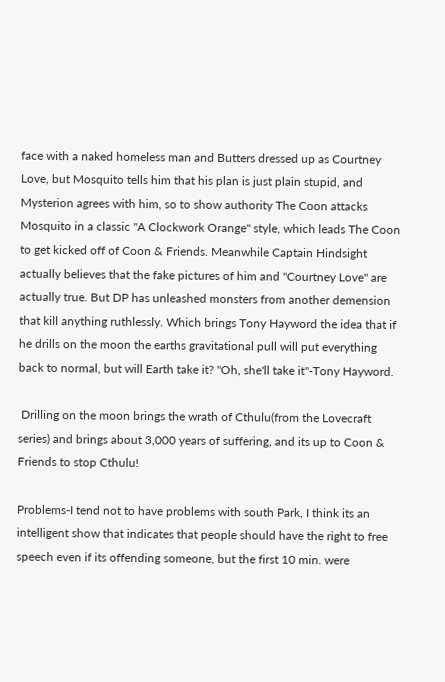face with a naked homeless man and Butters dressed up as Courtney Love, but Mosquito tells him that his plan is just plain stupid, and Mysterion agrees with him, so to show authority The Coon attacks Mosquito in a classic "A Clockwork Orange" style, which leads The Coon to get kicked off of Coon & Friends. Meanwhile Captain Hindsight actually believes that the fake pictures of him and "Courtney Love" are actually true. But DP has unleashed monsters from another demension that kill anything ruthlessly. Which brings Tony Hayword the idea that if he drills on the moon the earths gravitational pull will put everything back to normal, but will Earth take it? "Oh, she'll take it"-Tony Hayword.

 Drilling on the moon brings the wrath of Cthulu(from the Lovecraft series) and brings about 3,000 years of suffering, and its up to Coon & Friends to stop Cthulu!

Problems-I tend not to have problems with south Park, I think its an intelligent show that indicates that people should have the right to free speech even if its offending someone, but the first 10 min. were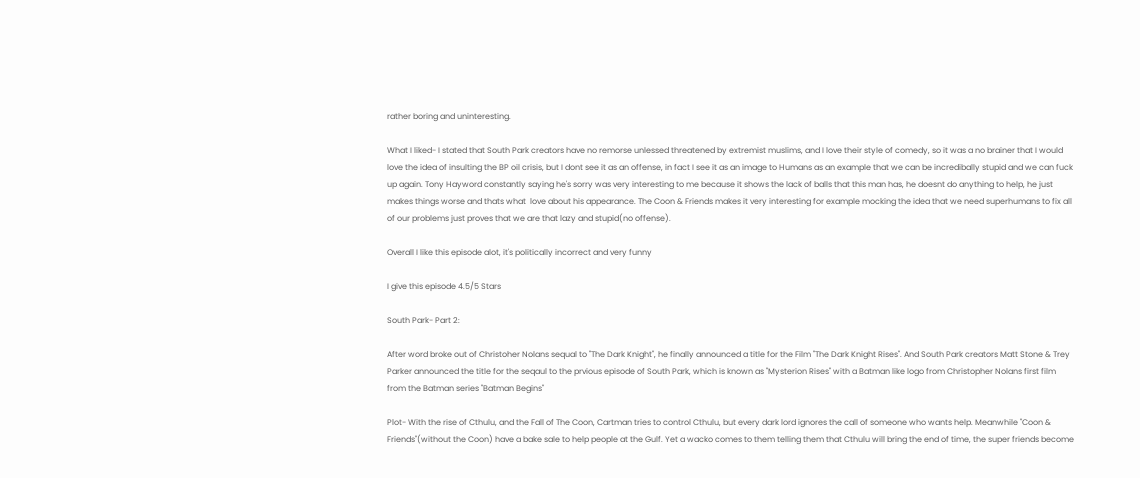rather boring and uninteresting.

What I liked- I stated that South Park creators have no remorse unlessed threatened by extremist muslims, and I love their style of comedy, so it was a no brainer that I would love the idea of insulting the BP oil crisis, but I dont see it as an offense, in fact I see it as an image to Humans as an example that we can be incredibally stupid and we can fuck up again. Tony Hayword constantly saying he's sorry was very interesting to me because it shows the lack of balls that this man has, he doesnt do anything to help, he just makes things worse and thats what  love about his appearance. The Coon & Friends makes it very interesting for example mocking the idea that we need superhumans to fix all of our problems just proves that we are that lazy and stupid(no offense).

Overall I like this episode alot, it's politically incorrect and very funny

I give this episode 4.5/5 Stars

South Park- Part 2:

After word broke out of Christoher Nolans sequal to "The Dark Knight", he finally announced a title for the Film "The Dark Knight Rises". And South Park creators Matt Stone & Trey Parker announced the title for the seqaul to the prvious episode of South Park, which is known as "Mysterion Rises" with a Batman like logo from Christopher Nolans first film from the Batman series "Batman Begins"

Plot- With the rise of Cthulu, and the Fall of The Coon, Cartman tries to control Cthulu, but every dark lord ignores the call of someone who wants help. Meanwhile "Coon & Friends"(without the Coon) have a bake sale to help people at the Gulf. Yet a wacko comes to them telling them that Cthulu will bring the end of time, the super friends become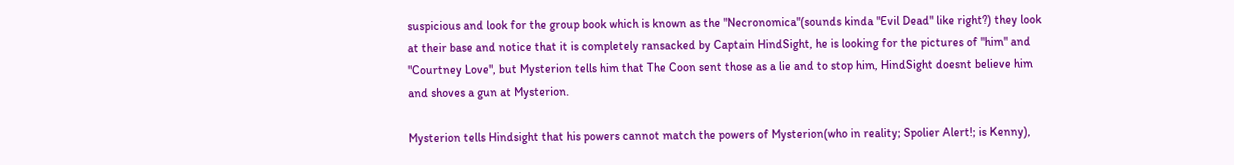suspicious and look for the group book which is known as the "Necronomica"(sounds kinda "Evil Dead" like right?) they look at their base and notice that it is completely ransacked by Captain HindSight, he is looking for the pictures of "him" and "Courtney Love", but Mysterion tells him that The Coon sent those as a lie and to stop him, HindSight doesnt believe him and shoves a gun at Mysterion.

Mysterion tells Hindsight that his powers cannot match the powers of Mysterion(who in reality; Spolier Alert!; is Kenny),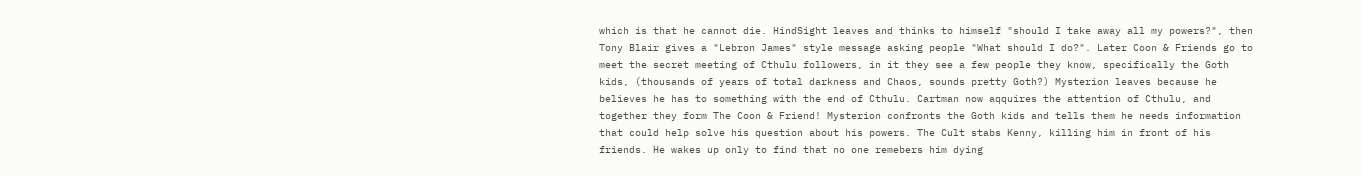which is that he cannot die. HindSight leaves and thinks to himself "should I take away all my powers?", then Tony Blair gives a "Lebron James" style message asking people "What should I do?". Later Coon & Friends go to meet the secret meeting of Cthulu followers, in it they see a few people they know, specifically the Goth kids, (thousands of years of total darkness and Chaos, sounds pretty Goth?) Mysterion leaves because he believes he has to something with the end of Cthulu. Cartman now aqquires the attention of Cthulu, and together they form The Coon & Friend! Mysterion confronts the Goth kids and tells them he needs information that could help solve his question about his powers. The Cult stabs Kenny, killing him in front of his friends. He wakes up only to find that no one remebers him dying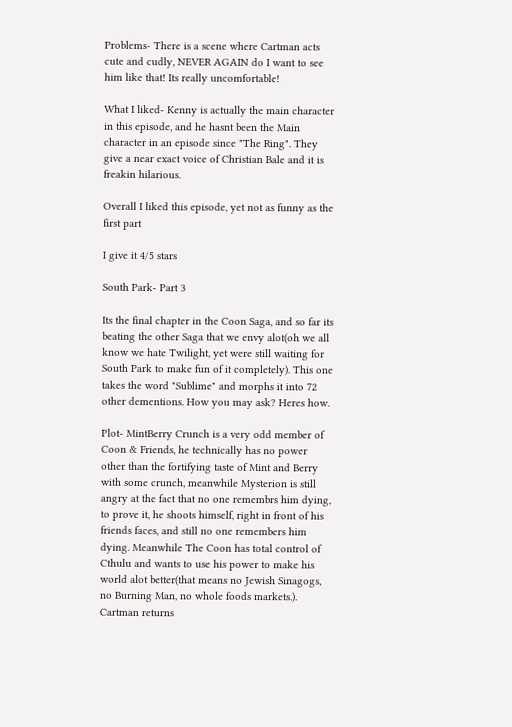Problems- There is a scene where Cartman acts cute and cudly, NEVER AGAIN do I want to see him like that! Its really uncomfortable!

What I liked- Kenny is actually the main character in this episode, and he hasnt been the Main character in an episode since "The Ring". They give a near exact voice of Christian Bale and it is freakin hilarious.

Overall I liked this episode, yet not as funny as the first part

I give it 4/5 stars

South Park- Part 3

Its the final chapter in the Coon Saga, and so far its beating the other Saga that we envy alot(oh we all know we hate Twilight, yet were still waiting for South Park to make fun of it completely). This one takes the word "Sublime" and morphs it into 72 other dementions. How you may ask? Heres how.

Plot- MintBerry Crunch is a very odd member of Coon & Friends, he technically has no power other than the fortifying taste of Mint and Berry with some crunch, meanwhile Mysterion is still angry at the fact that no one remembrs him dying, to prove it, he shoots himself, right in front of his friends faces, and still no one remembers him dying. Meanwhile The Coon has total control of Cthulu and wants to use his power to make his world alot better(that means no Jewish Sinagogs, no Burning Man, no whole foods markets.). Cartman returns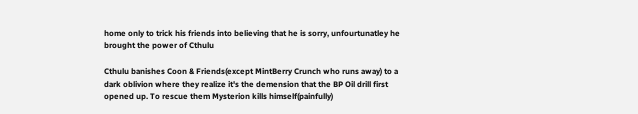home only to trick his friends into believing that he is sorry, unfourtunatley he brought the power of Cthulu

Cthulu banishes Coon & Friends(except MintBerry Crunch who runs away) to a dark oblivion where they realize it's the demension that the BP Oil drill first opened up. To rescue them Mysterion kills himself(painfully)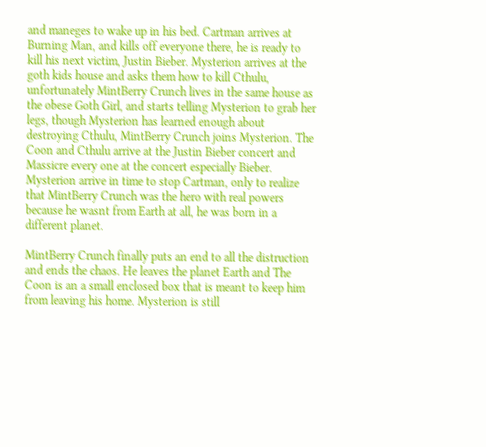and maneges to wake up in his bed. Cartman arrives at Burning Man, and kills off everyone there, he is ready to kill his next victim, Justin Bieber. Mysterion arrives at the goth kids house and asks them how to kill Cthulu, unfortunately MintBerry Crunch lives in the same house as the obese Goth Girl, and starts telling Mysterion to grab her legs, though Mysterion has learned enough about destroying Cthulu, MintBerry Crunch joins Mysterion. The Coon and Cthulu arrive at the Justin Bieber concert and Massicre every one at the concert especially Bieber. Mysterion arrive in time to stop Cartman, only to realize that MintBerry Crunch was the hero with real powers because he wasnt from Earth at all, he was born in a different planet.

MintBerry Crunch finally puts an end to all the distruction and ends the chaos. He leaves the planet Earth and The Coon is an a small enclosed box that is meant to keep him from leaving his home. Mysterion is still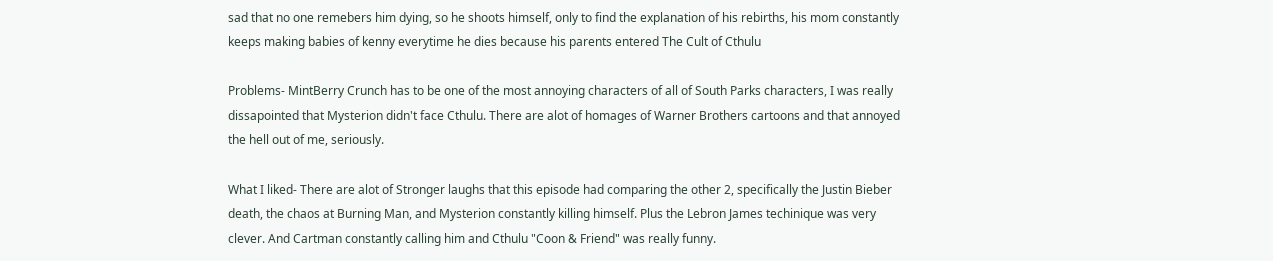sad that no one remebers him dying, so he shoots himself, only to find the explanation of his rebirths, his mom constantly keeps making babies of kenny everytime he dies because his parents entered The Cult of Cthulu

Problems- MintBerry Crunch has to be one of the most annoying characters of all of South Parks characters, I was really dissapointed that Mysterion didn't face Cthulu. There are alot of homages of Warner Brothers cartoons and that annoyed the hell out of me, seriously.

What I liked- There are alot of Stronger laughs that this episode had comparing the other 2, specifically the Justin Bieber death, the chaos at Burning Man, and Mysterion constantly killing himself. Plus the Lebron James techinique was very clever. And Cartman constantly calling him and Cthulu "Coon & Friend" was really funny.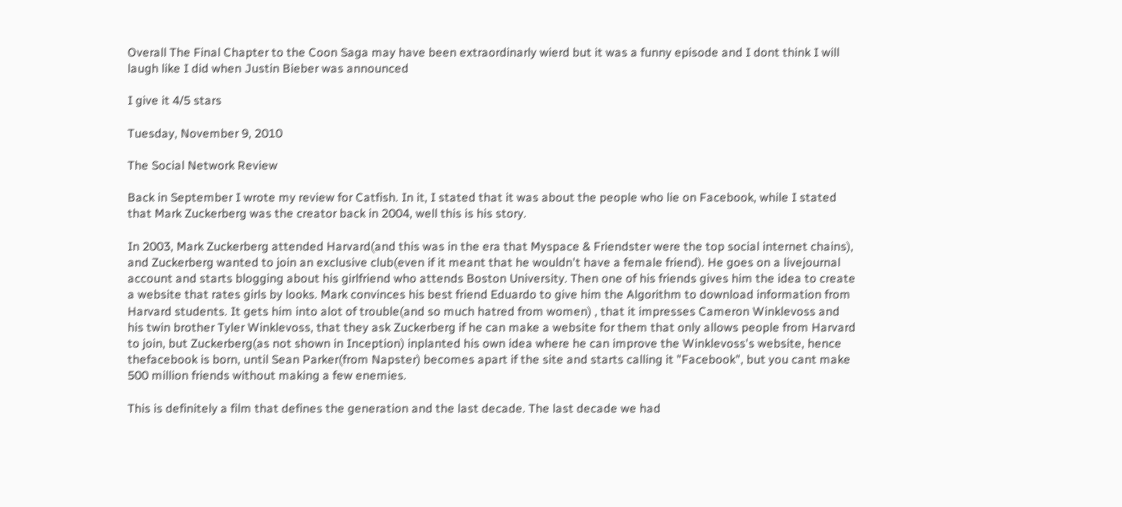Overall The Final Chapter to the Coon Saga may have been extraordinarly wierd but it was a funny episode and I dont think I will laugh like I did when Justin Bieber was announced

I give it 4/5 stars

Tuesday, November 9, 2010

The Social Network Review

Back in September I wrote my review for Catfish. In it, I stated that it was about the people who lie on Facebook, while I stated that Mark Zuckerberg was the creator back in 2004, well this is his story.

In 2003, Mark Zuckerberg attended Harvard(and this was in the era that Myspace & Friendster were the top social internet chains), and Zuckerberg wanted to join an exclusive club(even if it meant that he wouldn't have a female friend). He goes on a livejournal account and starts blogging about his girlfriend who attends Boston University. Then one of his friends gives him the idea to create a website that rates girls by looks. Mark convinces his best friend Eduardo to give him the Algorithm to download information from Harvard students. It gets him into alot of trouble(and so much hatred from women) , that it impresses Cameron Winklevoss and his twin brother Tyler Winklevoss, that they ask Zuckerberg if he can make a website for them that only allows people from Harvard to join, but Zuckerberg(as not shown in Inception) inplanted his own idea where he can improve the Winklevoss's website, hence thefacebook is born, until Sean Parker(from Napster) becomes apart if the site and starts calling it "Facebook", but you cant make 500 million friends without making a few enemies.

This is definitely a film that defines the generation and the last decade. The last decade we had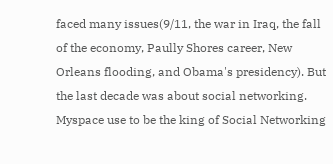faced many issues(9/11, the war in Iraq, the fall of the economy, Paully Shores career, New Orleans flooding, and Obama's presidency). But the last decade was about social networking. Myspace use to be the king of Social Networking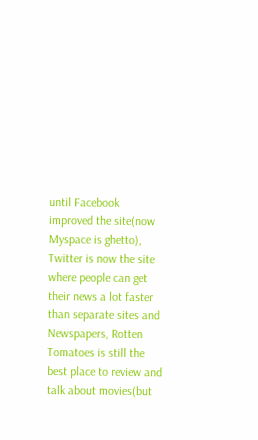until Facebook improved the site(now Myspace is ghetto), Twitter is now the site where people can get their news a lot faster than separate sites and Newspapers, Rotten Tomatoes is still the best place to review and talk about movies(but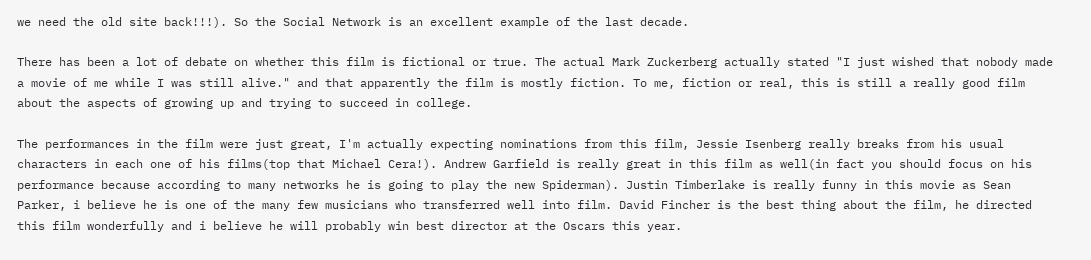we need the old site back!!!). So the Social Network is an excellent example of the last decade.

There has been a lot of debate on whether this film is fictional or true. The actual Mark Zuckerberg actually stated "I just wished that nobody made a movie of me while I was still alive." and that apparently the film is mostly fiction. To me, fiction or real, this is still a really good film about the aspects of growing up and trying to succeed in college.

The performances in the film were just great, I'm actually expecting nominations from this film, Jessie Isenberg really breaks from his usual characters in each one of his films(top that Michael Cera!). Andrew Garfield is really great in this film as well(in fact you should focus on his performance because according to many networks he is going to play the new Spiderman). Justin Timberlake is really funny in this movie as Sean Parker, i believe he is one of the many few musicians who transferred well into film. David Fincher is the best thing about the film, he directed this film wonderfully and i believe he will probably win best director at the Oscars this year.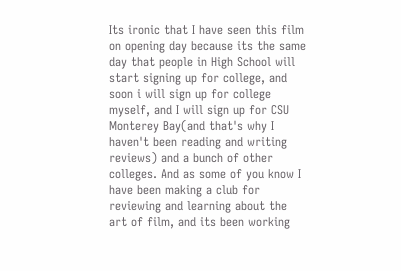Its ironic that I have seen this film on opening day because its the same day that people in High School will start signing up for college, and soon i will sign up for college myself, and I will sign up for CSU Monterey Bay(and that's why I haven't been reading and writing reviews) and a bunch of other colleges. And as some of you know I have been making a club for reviewing and learning about the art of film, and its been working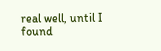real well, until I found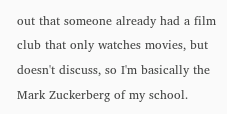out that someone already had a film club that only watches movies, but doesn't discuss, so I'm basically the Mark Zuckerberg of my school.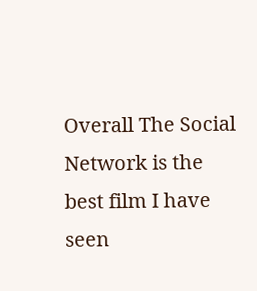Overall The Social Network is the best film I have seen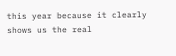this year because it clearly shows us the real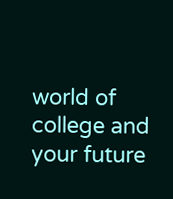world of college and your future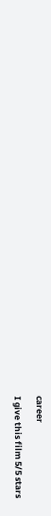career

I give this film 5/5 stars